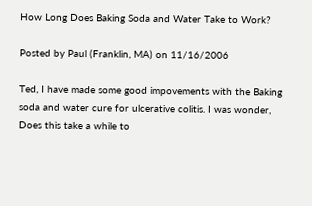How Long Does Baking Soda and Water Take to Work?

Posted by Paul (Franklin, MA) on 11/16/2006

Ted, I have made some good impovements with the Baking soda and water cure for ulcerative colitis. I was wonder, Does this take a while to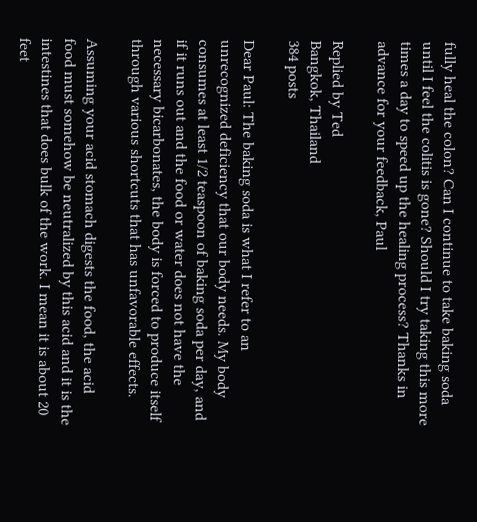fully heal the colon? Can I continue to take baking soda until I feel the colitis is gone? Should I try taking this more times a day to speed up the healing process? Thanks in advance for your feedback, Paul

Replied by Ted
Bangkok, Thailand
384 posts

Dear Paul: The baking soda is what I refer to an unrecognized deficiency that our body needs. My body consumes at least 1/2 teaspoon of baking soda per day, and if it runs out and the food or water does not have the necessary bicarbonates, the body is forced to produce itself through various shortcuts that has unfavorable effects.

Assuming your acid stomach digests the food, the acid food must somehow be neutralized by this acid and it is the intestines that does bulk of the work. I mean it is about 20 feet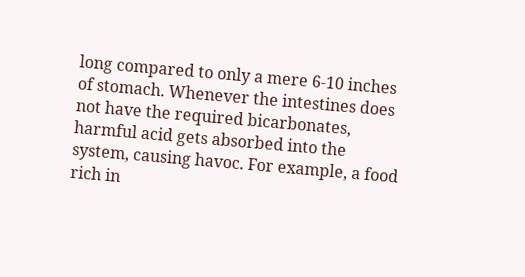long compared to only a mere 6-10 inches of stomach. Whenever the intestines does not have the required bicarbonates, harmful acid gets absorbed into the system, causing havoc. For example, a food rich in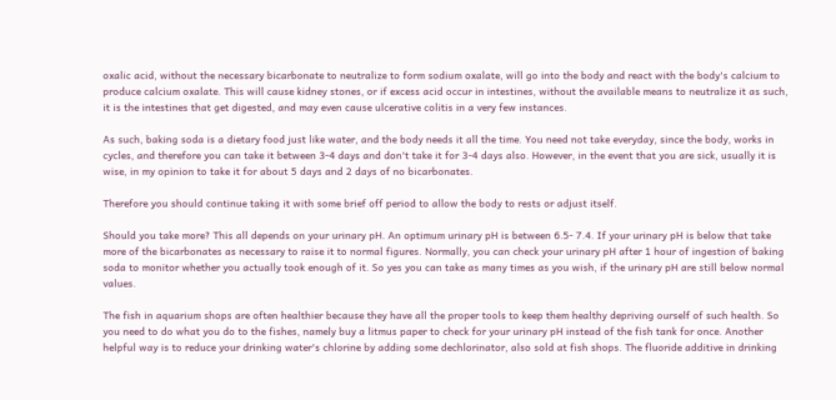oxalic acid, without the necessary bicarbonate to neutralize to form sodium oxalate, will go into the body and react with the body's calcium to produce calcium oxalate. This will cause kidney stones, or if excess acid occur in intestines, without the available means to neutralize it as such, it is the intestines that get digested, and may even cause ulcerative colitis in a very few instances.

As such, baking soda is a dietary food just like water, and the body needs it all the time. You need not take everyday, since the body, works in cycles, and therefore you can take it between 3-4 days and don't take it for 3-4 days also. However, in the event that you are sick, usually it is wise, in my opinion to take it for about 5 days and 2 days of no bicarbonates.

Therefore you should continue taking it with some brief off period to allow the body to rests or adjust itself.

Should you take more? This all depends on your urinary pH. An optimum urinary pH is between 6.5- 7.4. If your urinary pH is below that take more of the bicarbonates as necessary to raise it to normal figures. Normally, you can check your urinary pH after 1 hour of ingestion of baking soda to monitor whether you actually took enough of it. So yes you can take as many times as you wish, if the urinary pH are still below normal values.

The fish in aquarium shops are often healthier because they have all the proper tools to keep them healthy depriving ourself of such health. So you need to do what you do to the fishes, namely buy a litmus paper to check for your urinary pH instead of the fish tank for once. Another helpful way is to reduce your drinking water's chlorine by adding some dechlorinator, also sold at fish shops. The fluoride additive in drinking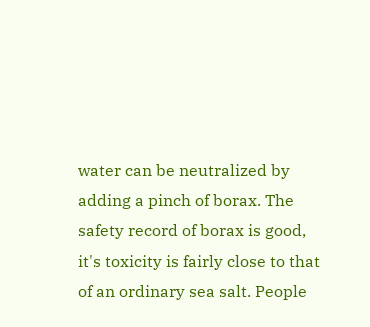water can be neutralized by adding a pinch of borax. The safety record of borax is good, it's toxicity is fairly close to that of an ordinary sea salt. People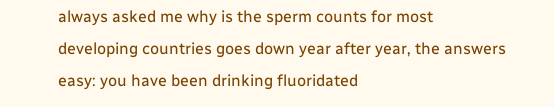always asked me why is the sperm counts for most developing countries goes down year after year, the answers easy: you have been drinking fluoridated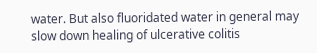water. But also fluoridated water in general may slow down healing of ulcerative colitis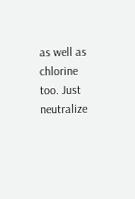as well as chlorine too. Just neutralize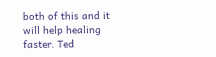both of this and it will help healing faster. Ted